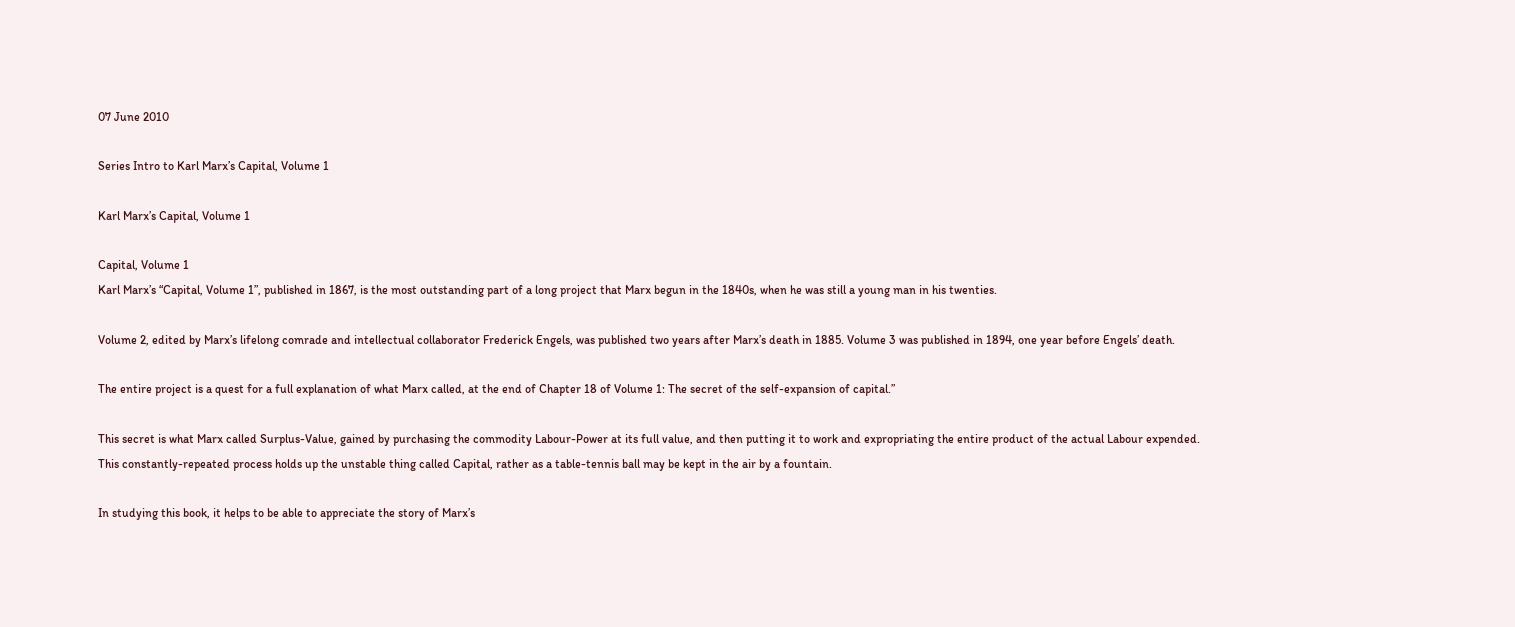07 June 2010

Series Intro to Karl Marx’s Capital, Volume 1

Karl Marx’s Capital, Volume 1

Capital, Volume 1
Karl Marx’s “Capital, Volume 1”, published in 1867, is the most outstanding part of a long project that Marx begun in the 1840s, when he was still a young man in his twenties.

Volume 2, edited by Marx’s lifelong comrade and intellectual collaborator Frederick Engels, was published two years after Marx’s death in 1885. Volume 3 was published in 1894, one year before Engels’ death.

The entire project is a quest for a full explanation of what Marx called, at the end of Chapter 18 of Volume 1: The secret of the self-expansion of capital.”

This secret is what Marx called Surplus-Value, gained by purchasing the commodity Labour-Power at its full value, and then putting it to work and expropriating the entire product of the actual Labour expended. This constantly-repeated process holds up the unstable thing called Capital, rather as a table-tennis ball may be kept in the air by a fountain.

In studying this book, it helps to be able to appreciate the story of Marx’s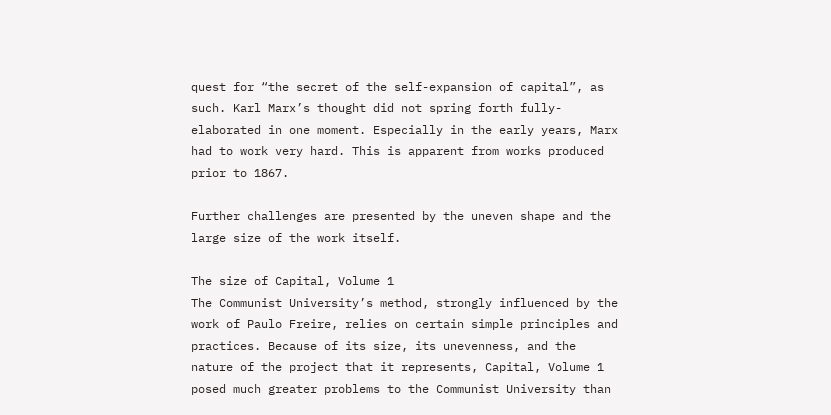quest for “the secret of the self-expansion of capital”, as such. Karl Marx’s thought did not spring forth fully-elaborated in one moment. Especially in the early years, Marx had to work very hard. This is apparent from works produced prior to 1867.

Further challenges are presented by the uneven shape and the large size of the work itself.

The size of Capital, Volume 1
The Communist University’s method, strongly influenced by the work of Paulo Freire, relies on certain simple principles and practices. Because of its size, its unevenness, and the nature of the project that it represents, Capital, Volume 1 posed much greater problems to the Communist University than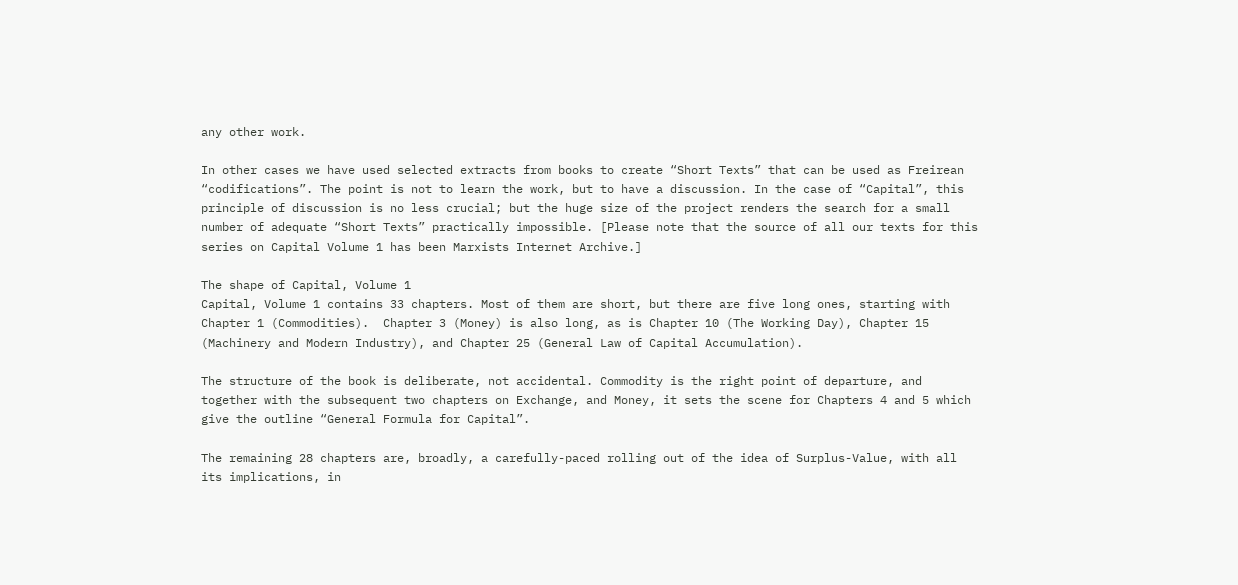any other work.

In other cases we have used selected extracts from books to create “Short Texts” that can be used as Freirean “codifications”. The point is not to learn the work, but to have a discussion. In the case of “Capital”, this principle of discussion is no less crucial; but the huge size of the project renders the search for a small number of adequate “Short Texts” practically impossible. [Please note that the source of all our texts for this series on Capital Volume 1 has been Marxists Internet Archive.]

The shape of Capital, Volume 1
Capital, Volume 1 contains 33 chapters. Most of them are short, but there are five long ones, starting with Chapter 1 (Commodities).  Chapter 3 (Money) is also long, as is Chapter 10 (The Working Day), Chapter 15 (Machinery and Modern Industry), and Chapter 25 (General Law of Capital Accumulation).

The structure of the book is deliberate, not accidental. Commodity is the right point of departure, and together with the subsequent two chapters on Exchange, and Money, it sets the scene for Chapters 4 and 5 which give the outline “General Formula for Capital”.

The remaining 28 chapters are, broadly, a carefully-paced rolling out of the idea of Surplus-Value, with all its implications, in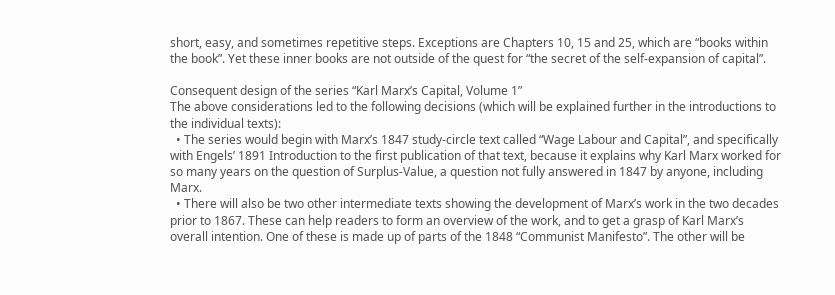short, easy, and sometimes repetitive steps. Exceptions are Chapters 10, 15 and 25, which are “books within the book”. Yet these inner books are not outside of the quest for “the secret of the self-expansion of capital”.

Consequent design of the series “Karl Marx’s Capital, Volume 1”
The above considerations led to the following decisions (which will be explained further in the introductions to the individual texts):
  • The series would begin with Marx’s 1847 study-circle text called “Wage Labour and Capital”, and specifically with Engels’ 1891 Introduction to the first publication of that text, because it explains why Karl Marx worked for so many years on the question of Surplus-Value, a question not fully answered in 1847 by anyone, including Marx.
  • There will also be two other intermediate texts showing the development of Marx’s work in the two decades prior to 1867. These can help readers to form an overview of the work, and to get a grasp of Karl Marx’s overall intention. One of these is made up of parts of the 1848 “Communist Manifesto”. The other will be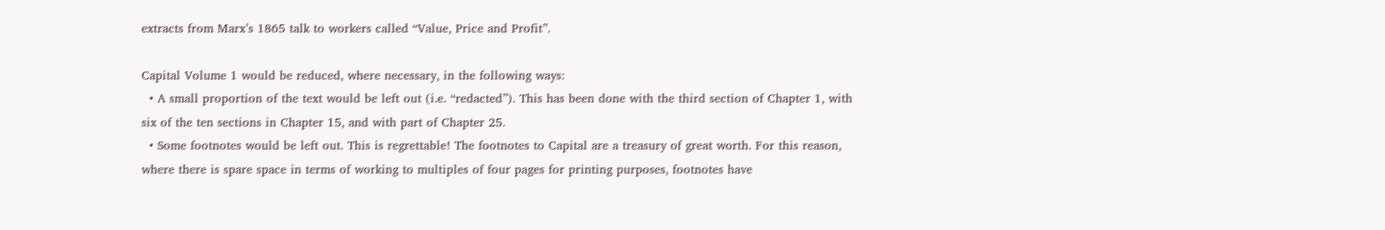extracts from Marx’s 1865 talk to workers called “Value, Price and Profit”.

Capital Volume 1 would be reduced, where necessary, in the following ways:
  • A small proportion of the text would be left out (i.e. “redacted”). This has been done with the third section of Chapter 1, with six of the ten sections in Chapter 15, and with part of Chapter 25.
  • Some footnotes would be left out. This is regrettable! The footnotes to Capital are a treasury of great worth. For this reason, where there is spare space in terms of working to multiples of four pages for printing purposes, footnotes have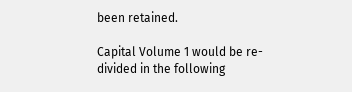been retained.

Capital Volume 1 would be re-divided in the following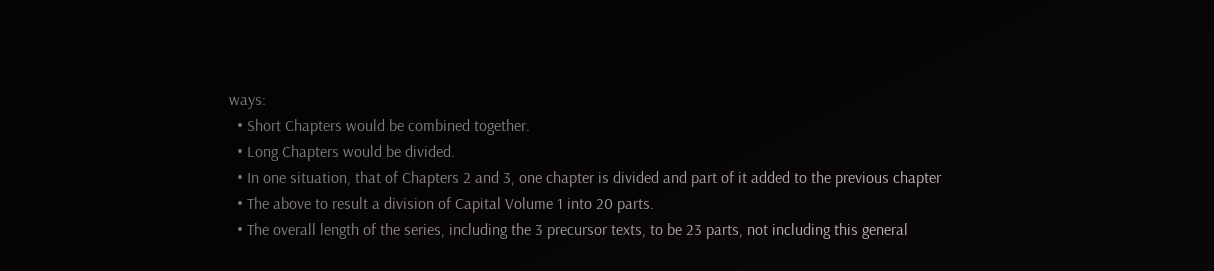ways:
  • Short Chapters would be combined together.
  • Long Chapters would be divided.
  • In one situation, that of Chapters 2 and 3, one chapter is divided and part of it added to the previous chapter
  • The above to result a division of Capital Volume 1 into 20 parts.
  • The overall length of the series, including the 3 precursor texts, to be 23 parts, not including this general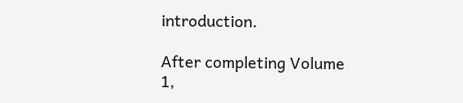introduction.

After completing Volume 1,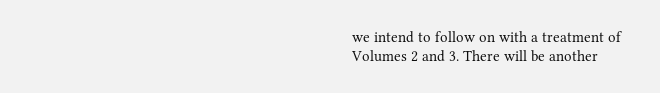we intend to follow on with a treatment of Volumes 2 and 3. There will be another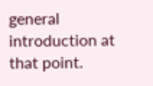general introduction at that point.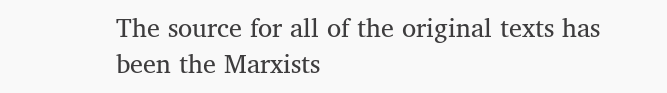The source for all of the original texts has been the Marxists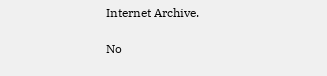Internet Archive.

No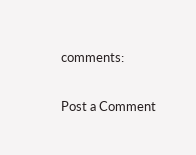comments:

Post a Comment